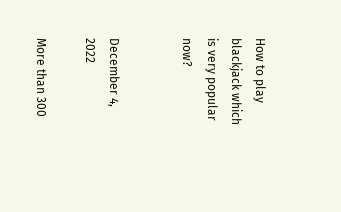How to play blackjack which is very popular now?


December 4, 2022

More than 300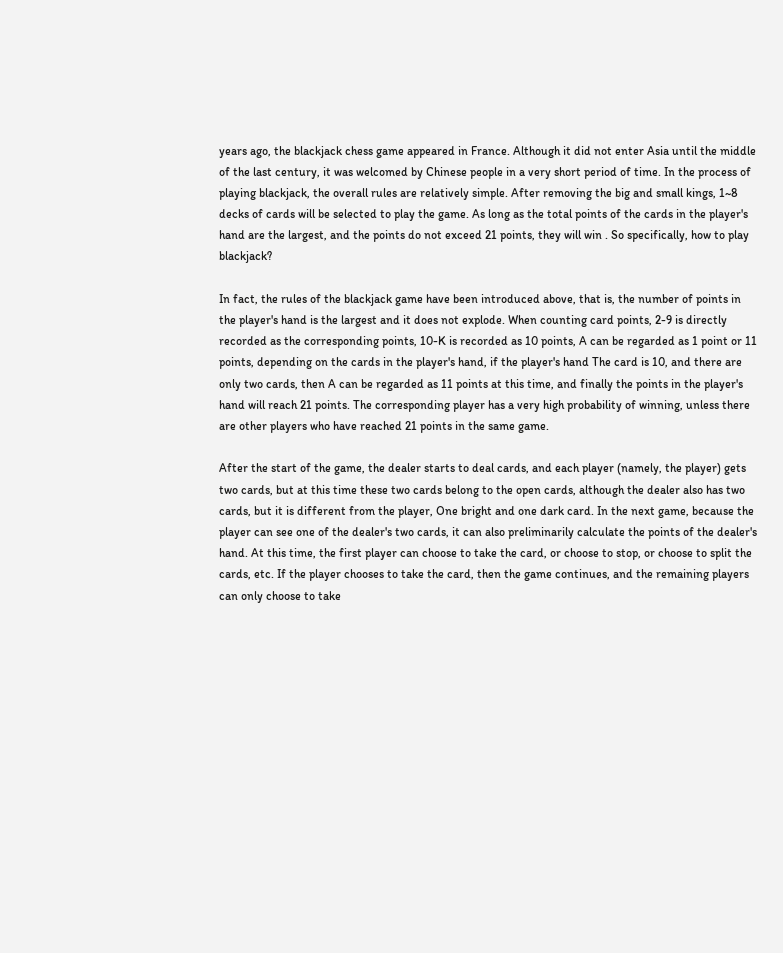years ago, the blackjack chess game appeared in France. Although it did not enter Asia until the middle of the last century, it was welcomed by Chinese people in a very short period of time. In the process of playing blackjack, the overall rules are relatively simple. After removing the big and small kings, 1~8 decks of cards will be selected to play the game. As long as the total points of the cards in the player's hand are the largest, and the points do not exceed 21 points, they will win . So specifically, how to play blackjack?

In fact, the rules of the blackjack game have been introduced above, that is, the number of points in the player's hand is the largest and it does not explode. When counting card points, 2-9 is directly recorded as the corresponding points, 10-K is recorded as 10 points, A can be regarded as 1 point or 11 points, depending on the cards in the player's hand, if the player's hand The card is 10, and there are only two cards, then A can be regarded as 11 points at this time, and finally the points in the player's hand will reach 21 points. The corresponding player has a very high probability of winning, unless there are other players who have reached 21 points in the same game.

After the start of the game, the dealer starts to deal cards, and each player (namely, the player) gets two cards, but at this time these two cards belong to the open cards, although the dealer also has two cards, but it is different from the player, One bright and one dark card. In the next game, because the player can see one of the dealer's two cards, it can also preliminarily calculate the points of the dealer's hand. At this time, the first player can choose to take the card, or choose to stop, or choose to split the cards, etc. If the player chooses to take the card, then the game continues, and the remaining players can only choose to take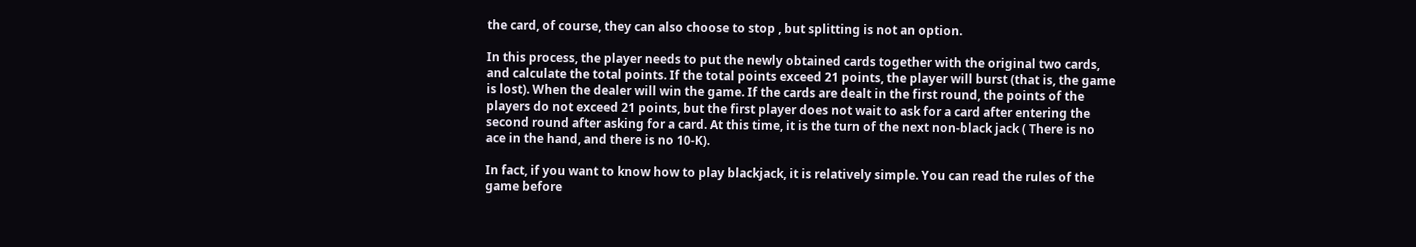the card, of course, they can also choose to stop , but splitting is not an option.

In this process, the player needs to put the newly obtained cards together with the original two cards, and calculate the total points. If the total points exceed 21 points, the player will burst (that is, the game is lost). When the dealer will win the game. If the cards are dealt in the first round, the points of the players do not exceed 21 points, but the first player does not wait to ask for a card after entering the second round after asking for a card. At this time, it is the turn of the next non-black jack ( There is no ace in the hand, and there is no 10-K).

In fact, if you want to know how to play blackjack, it is relatively simple. You can read the rules of the game before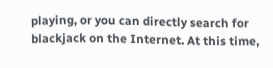playing, or you can directly search for blackjack on the Internet. At this time,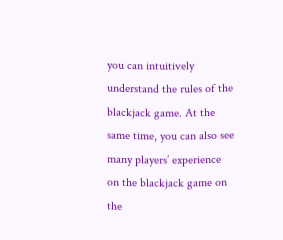you can intuitively understand the rules of the blackjack game. At the same time, you can also see many players’ experience on the blackjack game on the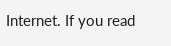Internet. If you read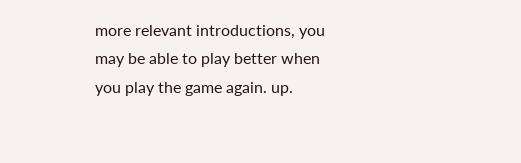more relevant introductions, you may be able to play better when you play the game again. up.